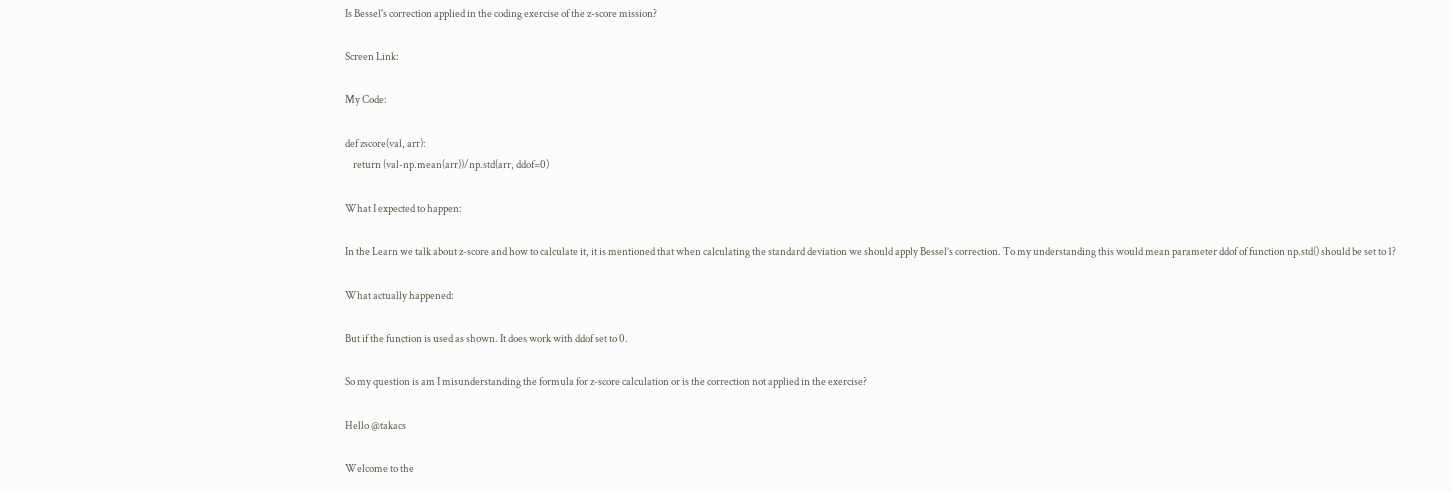Is Bessel's correction applied in the coding exercise of the z-score mission?

Screen Link:

My Code:

def zscore(val, arr):
    return (val-np.mean(arr))/np.std(arr, ddof=0)

What I expected to happen:

In the Learn we talk about z-score and how to calculate it, it is mentioned that when calculating the standard deviation we should apply Bessel’s correction. To my understanding this would mean parameter ddof of function np.std() should be set to 1?

What actually happened:

But if the function is used as shown. It does work with ddof set to 0.

So my question is am I misunderstanding the formula for z-score calculation or is the correction not applied in the exercise?

Hello @takacs

Welcome to the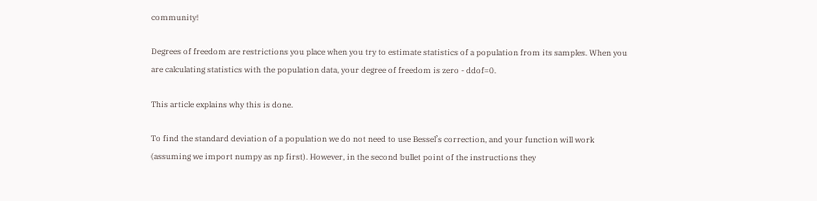community!

Degrees of freedom are restrictions you place when you try to estimate statistics of a population from its samples. When you are calculating statistics with the population data, your degree of freedom is zero - ddof=0.

This article explains why this is done.

To find the standard deviation of a population we do not need to use Bessel’s correction, and your function will work (assuming we import numpy as np first). However, in the second bullet point of the instructions they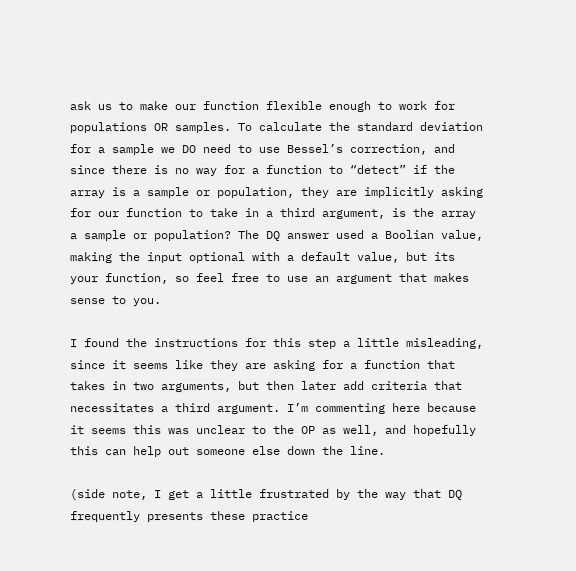ask us to make our function flexible enough to work for populations OR samples. To calculate the standard deviation for a sample we DO need to use Bessel’s correction, and since there is no way for a function to “detect” if the array is a sample or population, they are implicitly asking for our function to take in a third argument, is the array a sample or population? The DQ answer used a Boolian value, making the input optional with a default value, but its your function, so feel free to use an argument that makes sense to you.

I found the instructions for this step a little misleading, since it seems like they are asking for a function that takes in two arguments, but then later add criteria that necessitates a third argument. I’m commenting here because it seems this was unclear to the OP as well, and hopefully this can help out someone else down the line.

(side note, I get a little frustrated by the way that DQ frequently presents these practice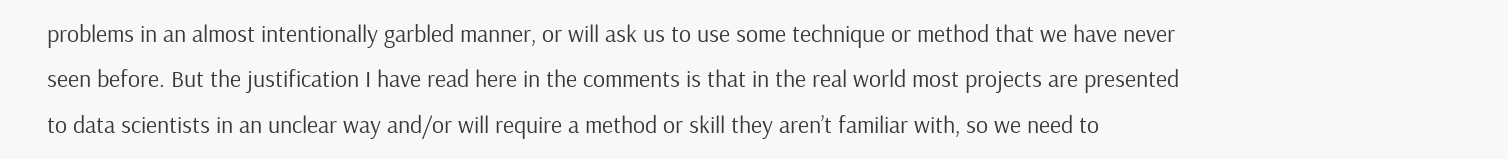problems in an almost intentionally garbled manner, or will ask us to use some technique or method that we have never seen before. But the justification I have read here in the comments is that in the real world most projects are presented to data scientists in an unclear way and/or will require a method or skill they aren’t familiar with, so we need to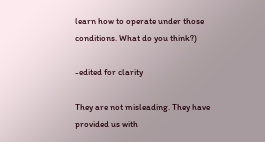learn how to operate under those conditions. What do you think?)

-edited for clarity

They are not misleading. They have provided us with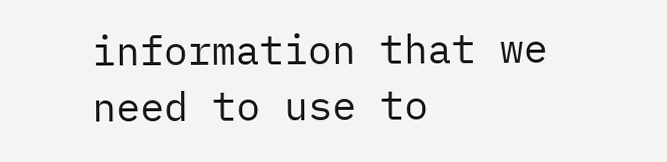information that we need to use to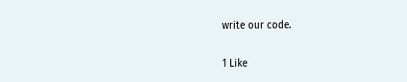write our code.

1 Like